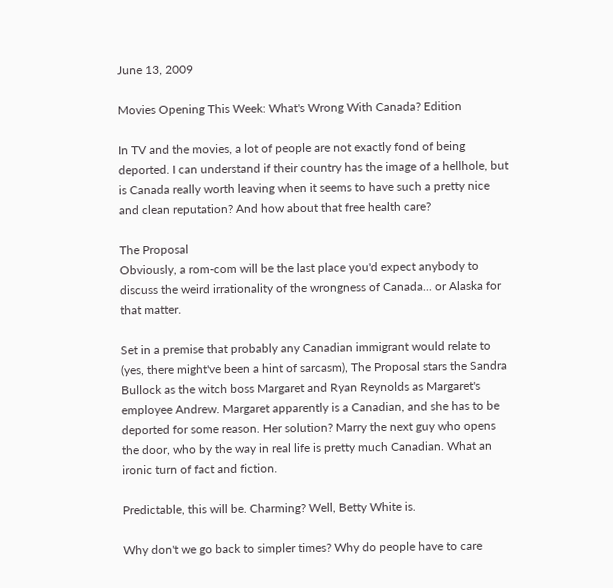June 13, 2009

Movies Opening This Week: What's Wrong With Canada? Edition

In TV and the movies, a lot of people are not exactly fond of being deported. I can understand if their country has the image of a hellhole, but is Canada really worth leaving when it seems to have such a pretty nice and clean reputation? And how about that free health care?

The Proposal
Obviously, a rom-com will be the last place you'd expect anybody to discuss the weird irrationality of the wrongness of Canada... or Alaska for that matter.

Set in a premise that probably any Canadian immigrant would relate to (yes, there might've been a hint of sarcasm), The Proposal stars the Sandra Bullock as the witch boss Margaret and Ryan Reynolds as Margaret's employee Andrew. Margaret apparently is a Canadian, and she has to be deported for some reason. Her solution? Marry the next guy who opens the door, who by the way in real life is pretty much Canadian. What an ironic turn of fact and fiction.

Predictable, this will be. Charming? Well, Betty White is.

Why don't we go back to simpler times? Why do people have to care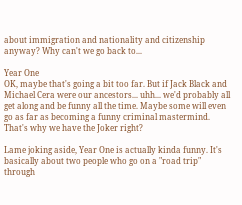about immigration and nationality and citizenship anyway? Why can't we go back to...

Year One
OK, maybe that's going a bit too far. But if Jack Black and Michael Cera were our ancestors... uhh... we'd probably all get along and be funny all the time. Maybe some will even go as far as becoming a funny criminal mastermind. That's why we have the Joker right?

Lame joking aside, Year One is actually kinda funny. It's basically about two people who go on a "road trip" through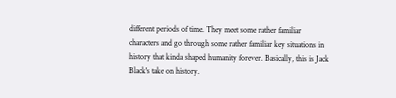different periods of time. They meet some rather familiar characters and go through some rather familiar key situations in history that kinda shaped humanity forever. Basically, this is Jack Black's take on history.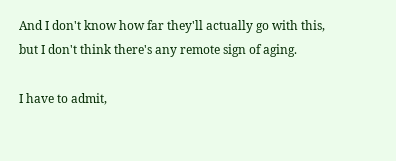And I don't know how far they'll actually go with this, but I don't think there's any remote sign of aging.

I have to admit,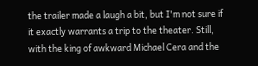the trailer made a laugh a bit, but I'm not sure if it exactly warrants a trip to the theater. Still, with the king of awkward Michael Cera and the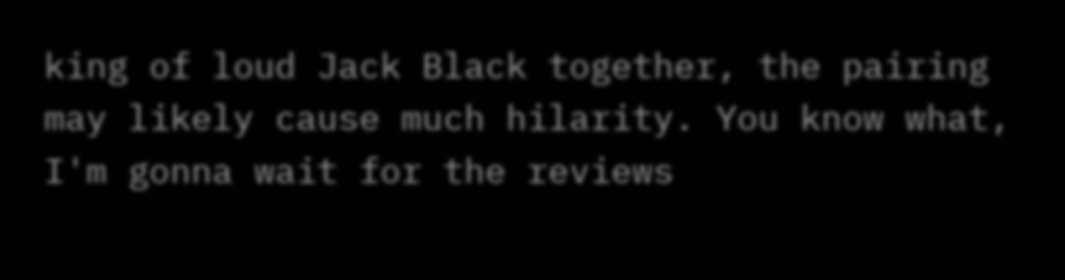king of loud Jack Black together, the pairing may likely cause much hilarity. You know what, I'm gonna wait for the reviews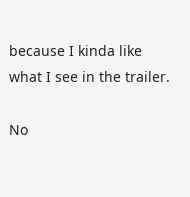because I kinda like what I see in the trailer.

No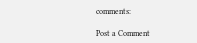comments:

Post a Comment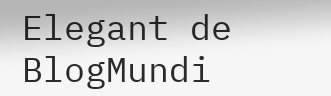Elegant de BlogMundi